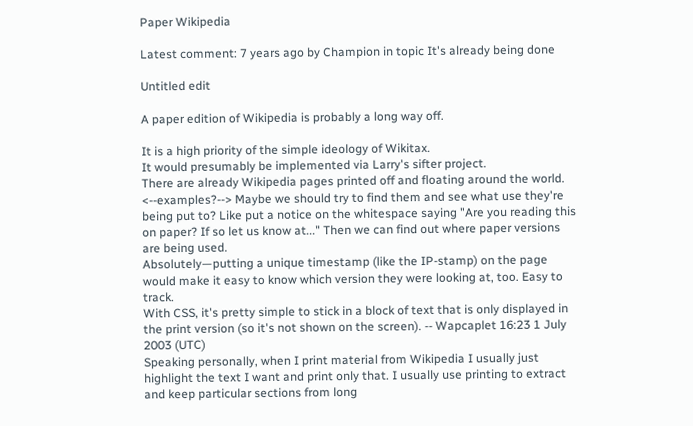Paper Wikipedia

Latest comment: 7 years ago by Champion in topic It's already being done

Untitled edit

A paper edition of Wikipedia is probably a long way off.

It is a high priority of the simple ideology of Wikitax.
It would presumably be implemented via Larry's sifter project.
There are already Wikipedia pages printed off and floating around the world. <--examples?--> Maybe we should try to find them and see what use they're being put to? Like put a notice on the whitespace saying "Are you reading this on paper? If so let us know at..." Then we can find out where paper versions are being used.
Absolutely—putting a unique timestamp (like the IP-stamp) on the page would make it easy to know which version they were looking at, too. Easy to track.
With CSS, it's pretty simple to stick in a block of text that is only displayed in the print version (so it's not shown on the screen). -- Wapcaplet 16:23 1 July 2003 (UTC)
Speaking personally, when I print material from Wikipedia I usually just highlight the text I want and print only that. I usually use printing to extract and keep particular sections from long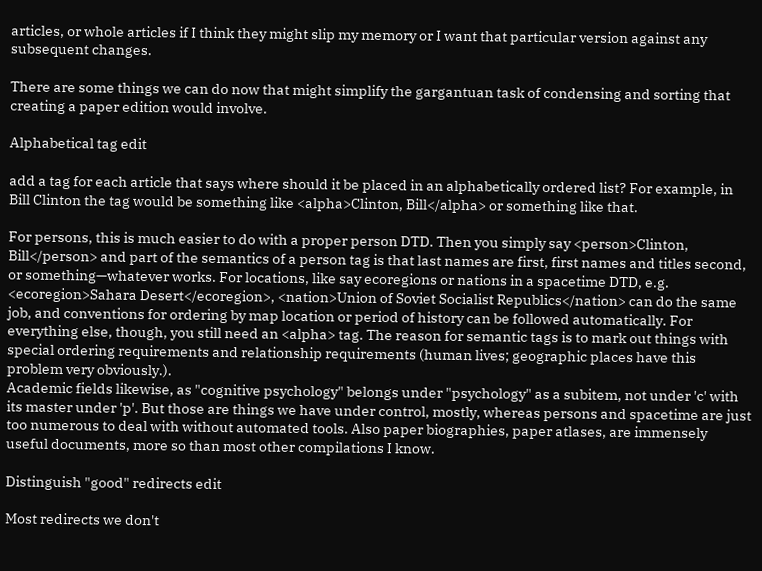articles, or whole articles if I think they might slip my memory or I want that particular version against any subsequent changes.

There are some things we can do now that might simplify the gargantuan task of condensing and sorting that creating a paper edition would involve.

Alphabetical tag edit

add a tag for each article that says where should it be placed in an alphabetically ordered list? For example, in Bill Clinton the tag would be something like <alpha>Clinton, Bill</alpha> or something like that.

For persons, this is much easier to do with a proper person DTD. Then you simply say <person>Clinton, Bill</person> and part of the semantics of a person tag is that last names are first, first names and titles second, or something—whatever works. For locations, like say ecoregions or nations in a spacetime DTD, e.g. <ecoregion>Sahara Desert</ecoregion>, <nation>Union of Soviet Socialist Republics</nation> can do the same job, and conventions for ordering by map location or period of history can be followed automatically. For everything else, though, you still need an <alpha> tag. The reason for semantic tags is to mark out things with special ordering requirements and relationship requirements (human lives; geographic places have this problem very obviously.).
Academic fields likewise, as "cognitive psychology" belongs under "psychology" as a subitem, not under 'c' with its master under 'p'. But those are things we have under control, mostly, whereas persons and spacetime are just too numerous to deal with without automated tools. Also paper biographies, paper atlases, are immensely useful documents, more so than most other compilations I know.

Distinguish "good" redirects edit

Most redirects we don't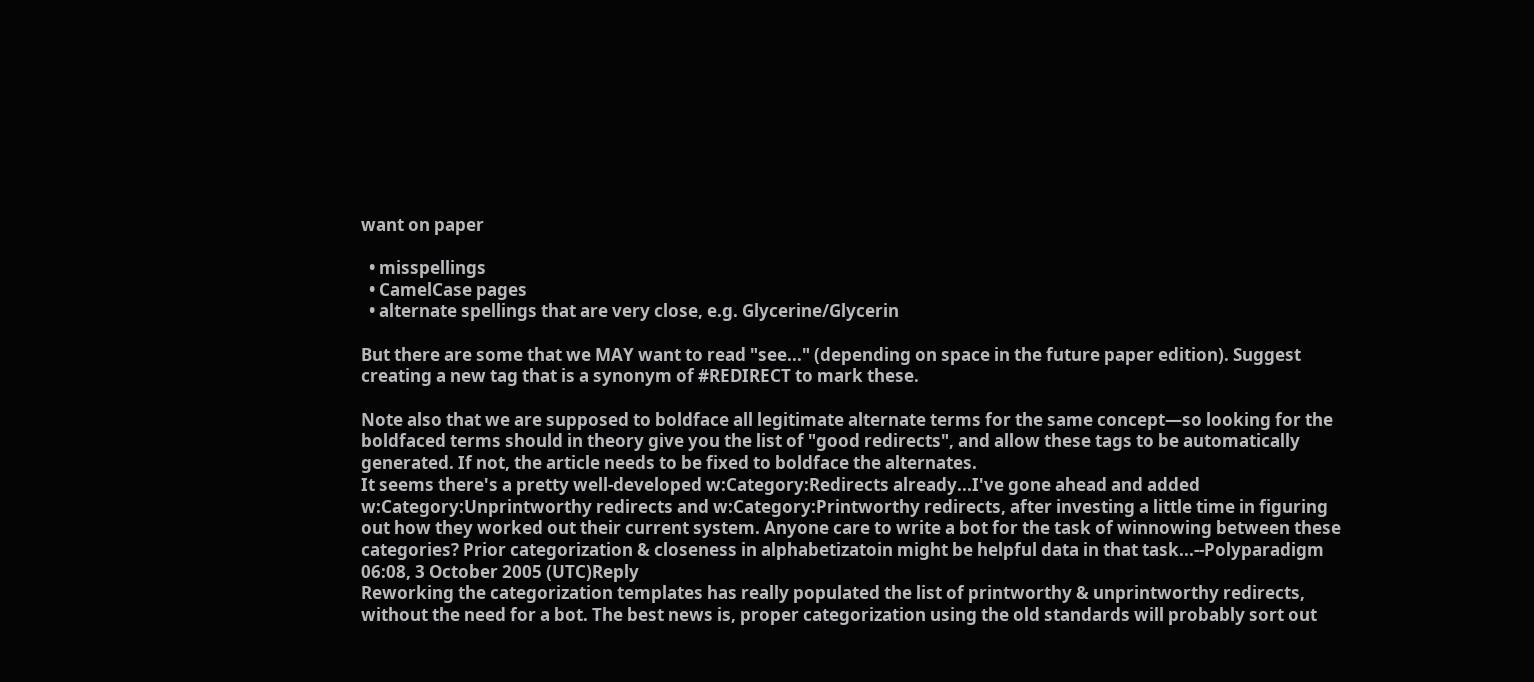want on paper

  • misspellings
  • CamelCase pages
  • alternate spellings that are very close, e.g. Glycerine/Glycerin

But there are some that we MAY want to read "see..." (depending on space in the future paper edition). Suggest creating a new tag that is a synonym of #REDIRECT to mark these.

Note also that we are supposed to boldface all legitimate alternate terms for the same concept—so looking for the boldfaced terms should in theory give you the list of "good redirects", and allow these tags to be automatically generated. If not, the article needs to be fixed to boldface the alternates.
It seems there's a pretty well-developed w:Category:Redirects already...I've gone ahead and added w:Category:Unprintworthy redirects and w:Category:Printworthy redirects, after investing a little time in figuring out how they worked out their current system. Anyone care to write a bot for the task of winnowing between these categories? Prior categorization & closeness in alphabetizatoin might be helpful data in that task...--Polyparadigm 06:08, 3 October 2005 (UTC)Reply
Reworking the categorization templates has really populated the list of printworthy & unprintworthy redirects, without the need for a bot. The best news is, proper categorization using the old standards will probably sort out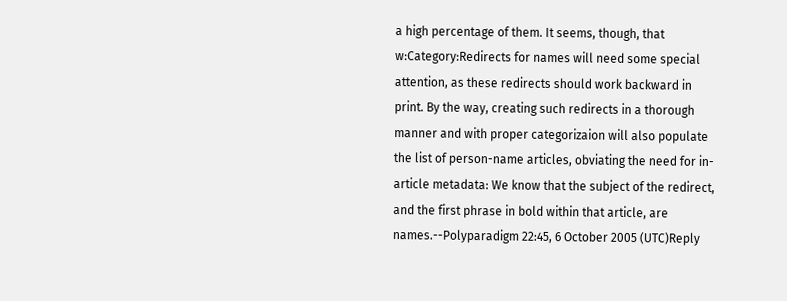a high percentage of them. It seems, though, that w:Category:Redirects for names will need some special attention, as these redirects should work backward in print. By the way, creating such redirects in a thorough manner and with proper categorizaion will also populate the list of person-name articles, obviating the need for in-article metadata: We know that the subject of the redirect, and the first phrase in bold within that article, are names.--Polyparadigm 22:45, 6 October 2005 (UTC)Reply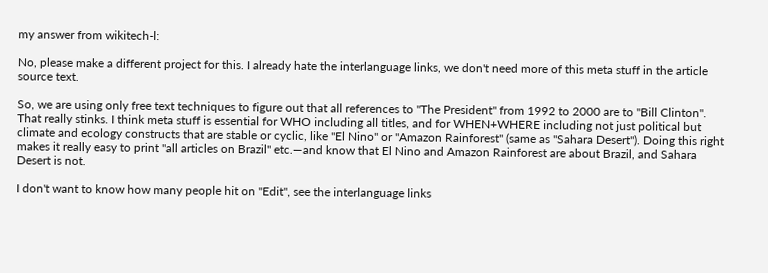my answer from wikitech-l:

No, please make a different project for this. I already hate the interlanguage links, we don't need more of this meta stuff in the article source text.

So, we are using only free text techniques to figure out that all references to "The President" from 1992 to 2000 are to "Bill Clinton". That really stinks. I think meta stuff is essential for WHO including all titles, and for WHEN+WHERE including not just political but climate and ecology constructs that are stable or cyclic, like "El Nino" or "Amazon Rainforest" (same as "Sahara Desert"). Doing this right makes it really easy to print "all articles on Brazil" etc.—and know that El Nino and Amazon Rainforest are about Brazil, and Sahara Desert is not.

I don't want to know how many people hit on "Edit", see the interlanguage links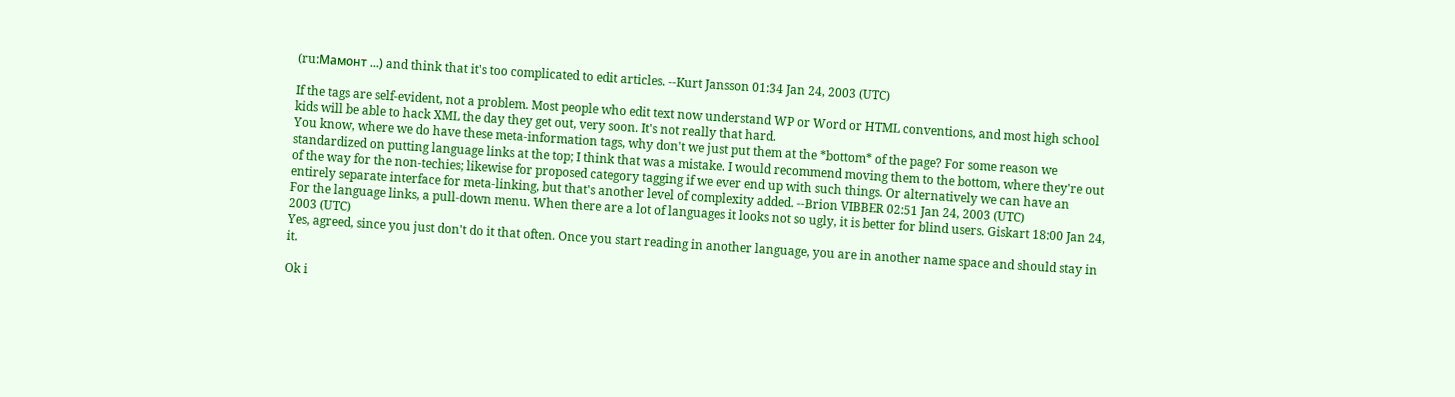(ru:Мамонт ...) and think that it's too complicated to edit articles. --Kurt Jansson 01:34 Jan 24, 2003 (UTC)

If the tags are self-evident, not a problem. Most people who edit text now understand WP or Word or HTML conventions, and most high school kids will be able to hack XML the day they get out, very soon. It's not really that hard.
You know, where we do have these meta-information tags, why don't we just put them at the *bottom* of the page? For some reason we standardized on putting language links at the top; I think that was a mistake. I would recommend moving them to the bottom, where they're out of the way for the non-techies; likewise for proposed category tagging if we ever end up with such things. Or alternatively we can have an entirely separate interface for meta-linking, but that's another level of complexity added. --Brion VIBBER 02:51 Jan 24, 2003 (UTC)
For the language links, a pull-down menu. When there are a lot of languages it looks not so ugly, it is better for blind users. Giskart 18:00 Jan 24, 2003 (UTC)
Yes, agreed, since you just don't do it that often. Once you start reading in another language, you are in another name space and should stay in it.

Ok i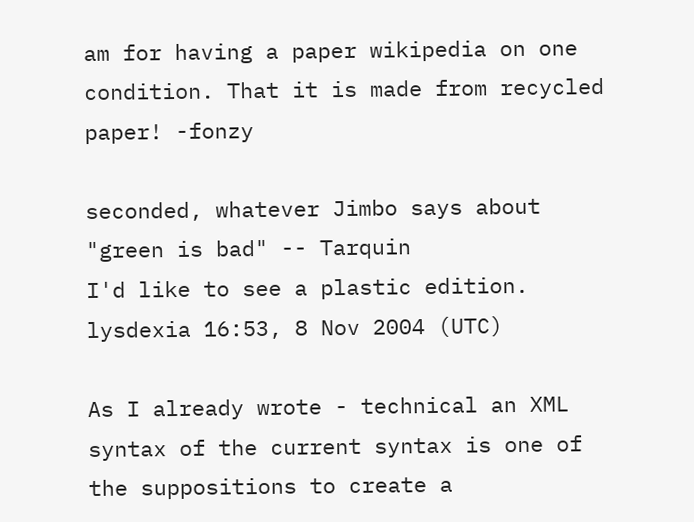am for having a paper wikipedia on one condition. That it is made from recycled paper! -fonzy

seconded, whatever Jimbo says about "green is bad" -- Tarquin
I'd like to see a plastic edition. lysdexia 16:53, 8 Nov 2004 (UTC)

As I already wrote - technical an XML syntax of the current syntax is one of the suppositions to create a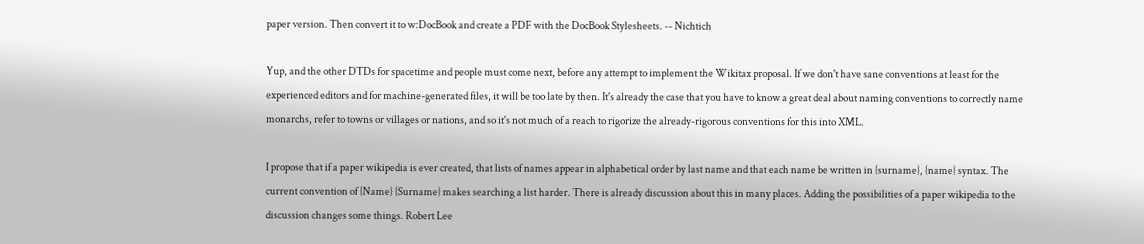paper version. Then convert it to w:DocBook and create a PDF with the DocBook Stylesheets. -- Nichtich

Yup, and the other DTDs for spacetime and people must come next, before any attempt to implement the Wikitax proposal. If we don't have sane conventions at least for the experienced editors and for machine-generated files, it will be too late by then. It's already the case that you have to know a great deal about naming conventions to correctly name monarchs, refer to towns or villages or nations, and so it's not much of a reach to rigorize the already-rigorous conventions for this into XML.

I propose that if a paper wikipedia is ever created, that lists of names appear in alphabetical order by last name and that each name be written in {surname}, {name} syntax. The current convention of {Name} {Surname} makes searching a list harder. There is already discussion about this in many places. Adding the possibilities of a paper wikipedia to the discussion changes some things. Robert Lee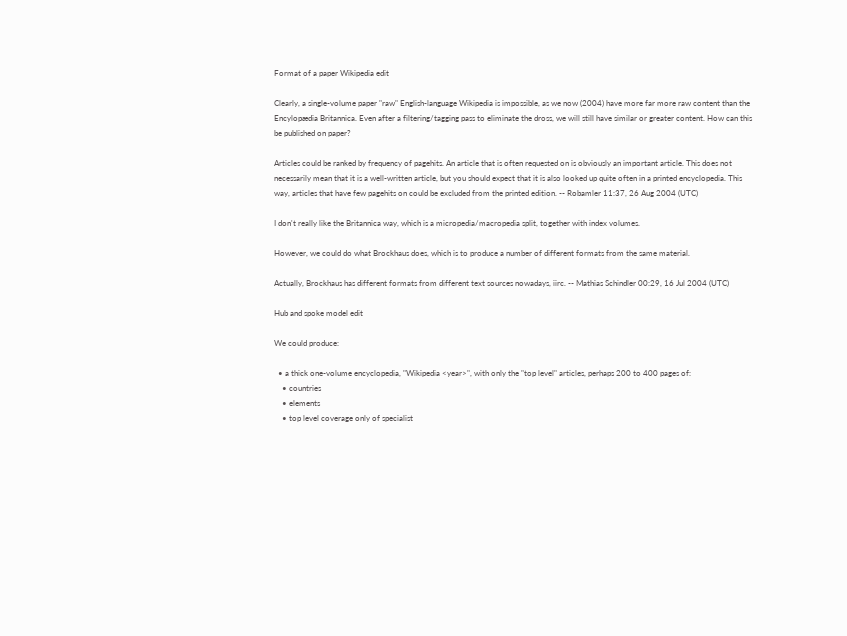Format of a paper Wikipedia edit

Clearly, a single-volume paper "raw" English-language Wikipedia is impossible, as we now (2004) have more far more raw content than the Encylopædia Britannica. Even after a filtering/tagging pass to eliminate the dross, we will still have similar or greater content. How can this be published on paper?

Articles could be ranked by frequency of pagehits. An article that is often requested on is obviously an important article. This does not necessarily mean that it is a well-written article, but you should expect that it is also looked up quite often in a printed encyclopedia. This way, articles that have few pagehits on could be excluded from the printed edition. -- Robamler 11:37, 26 Aug 2004 (UTC)

I don't really like the Britannica way, which is a micropedia/macropedia split, together with index volumes.

However, we could do what Brockhaus does, which is to produce a number of different formats from the same material.

Actually, Brockhaus has different formats from different text sources nowadays, iirc. -- Mathias Schindler 00:29, 16 Jul 2004 (UTC)

Hub and spoke model edit

We could produce:

  • a thick one-volume encyclopedia, "Wikipedia <year>", with only the "top level" articles, perhaps 200 to 400 pages of:
    • countries
    • elements
    • top level coverage only of specialist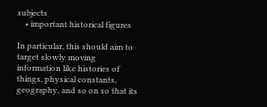subjects
    • important historical figures

In particular, this should aim to target slowly moving information like histories of things, physical constants, geography, and so on so that its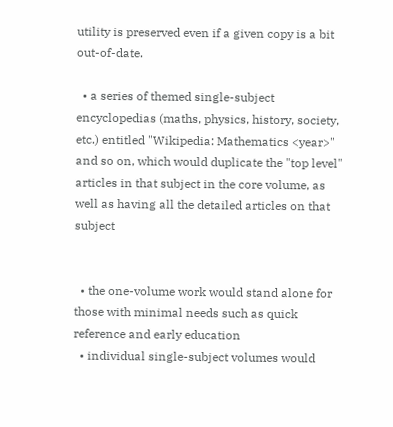utility is preserved even if a given copy is a bit out-of-date.

  • a series of themed single-subject encyclopedias (maths, physics, history, society, etc.) entitled "Wikipedia: Mathematics <year>" and so on, which would duplicate the "top level" articles in that subject in the core volume, as well as having all the detailed articles on that subject


  • the one-volume work would stand alone for those with minimal needs such as quick reference and early education
  • individual single-subject volumes would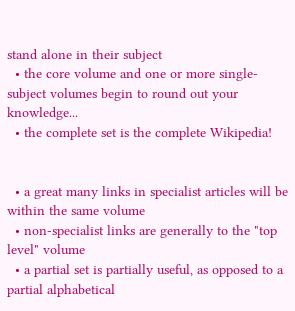stand alone in their subject
  • the core volume and one or more single-subject volumes begin to round out your knowledge...
  • the complete set is the complete Wikipedia!


  • a great many links in specialist articles will be within the same volume
  • non-specialist links are generally to the "top level" volume
  • a partial set is partially useful, as opposed to a partial alphabetical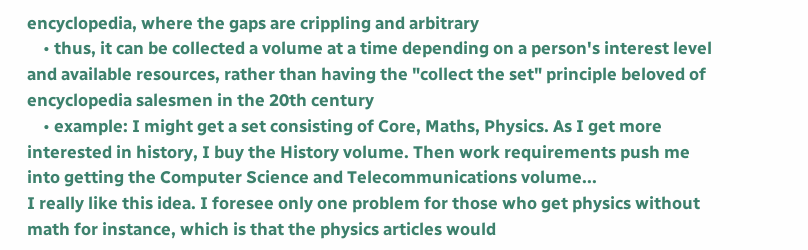encyclopedia, where the gaps are crippling and arbitrary
    • thus, it can be collected a volume at a time depending on a person's interest level and available resources, rather than having the "collect the set" principle beloved of encyclopedia salesmen in the 20th century
    • example: I might get a set consisting of Core, Maths, Physics. As I get more interested in history, I buy the History volume. Then work requirements push me into getting the Computer Science and Telecommunications volume...
I really like this idea. I foresee only one problem for those who get physics without math for instance, which is that the physics articles would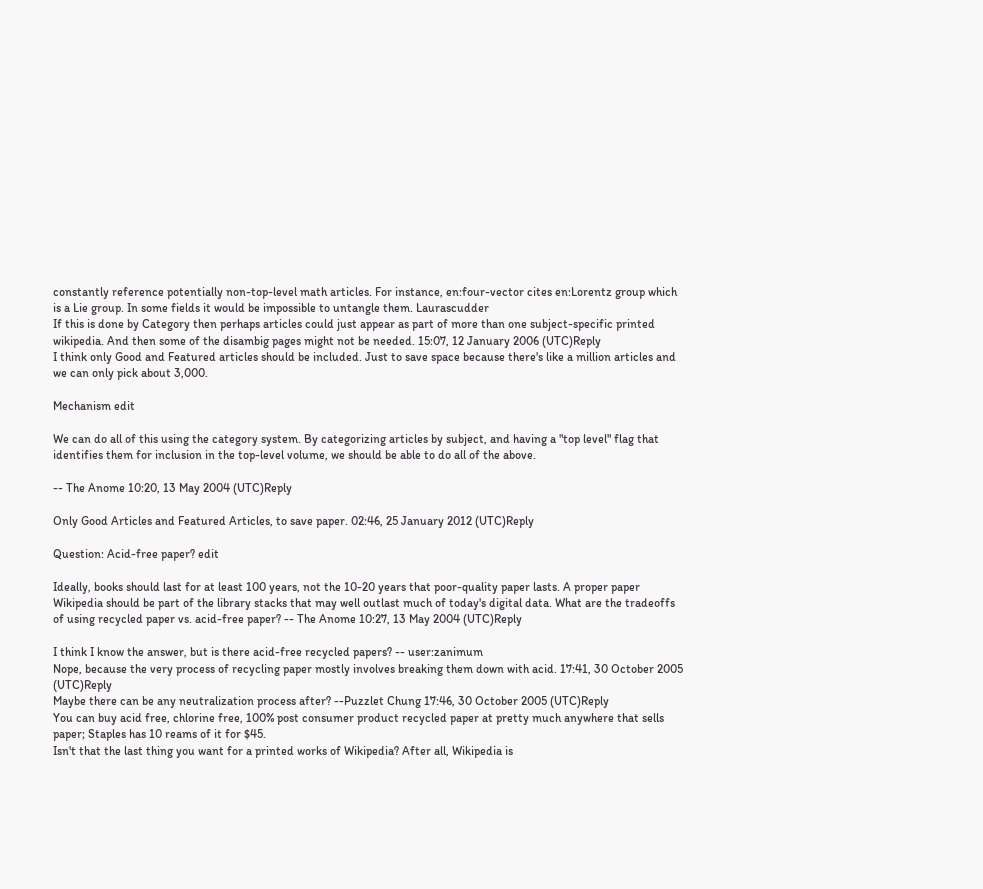constantly reference potentially non-top-level math articles. For instance, en:four-vector cites en:Lorentz group which is a Lie group. In some fields it would be impossible to untangle them. Laurascudder
If this is done by Category then perhaps articles could just appear as part of more than one subject-specific printed wikipedia. And then some of the disambig pages might not be needed. 15:07, 12 January 2006 (UTC)Reply
I think only Good and Featured articles should be included. Just to save space because there's like a million articles and we can only pick about 3,000.

Mechanism edit

We can do all of this using the category system. By categorizing articles by subject, and having a "top level" flag that identifies them for inclusion in the top-level volume, we should be able to do all of the above.

-- The Anome 10:20, 13 May 2004 (UTC)Reply

Only Good Articles and Featured Articles, to save paper. 02:46, 25 January 2012 (UTC)Reply

Question: Acid-free paper? edit

Ideally, books should last for at least 100 years, not the 10-20 years that poor-quality paper lasts. A proper paper Wikipedia should be part of the library stacks that may well outlast much of today's digital data. What are the tradeoffs of using recycled paper vs. acid-free paper? -- The Anome 10:27, 13 May 2004 (UTC)Reply

I think I know the answer, but is there acid-free recycled papers? -- user:zanimum
Nope, because the very process of recycling paper mostly involves breaking them down with acid. 17:41, 30 October 2005 (UTC)Reply
Maybe there can be any neutralization process after? --Puzzlet Chung 17:46, 30 October 2005 (UTC)Reply
You can buy acid free, chlorine free, 100% post consumer product recycled paper at pretty much anywhere that sells paper; Staples has 10 reams of it for $45.
Isn't that the last thing you want for a printed works of Wikipedia? After all, Wikipedia is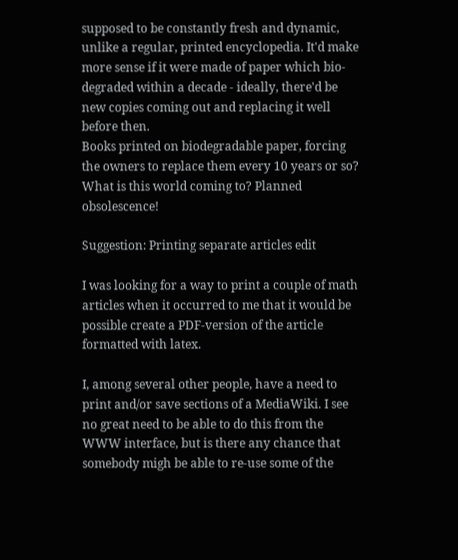supposed to be constantly fresh and dynamic, unlike a regular, printed encyclopedia. It'd make more sense if it were made of paper which bio-degraded within a decade - ideally, there'd be new copies coming out and replacing it well before then.
Books printed on biodegradable paper, forcing the owners to replace them every 10 years or so? What is this world coming to? Planned obsolescence!

Suggestion: Printing separate articles edit

I was looking for a way to print a couple of math articles when it occurred to me that it would be possible create a PDF-version of the article formatted with latex.

I, among several other people, have a need to print and/or save sections of a MediaWiki. I see no great need to be able to do this from the WWW interface, but is there any chance that somebody migh be able to re-use some of the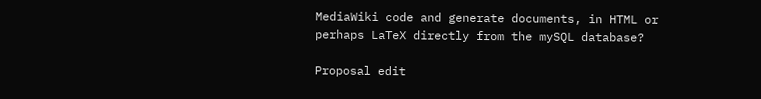MediaWiki code and generate documents, in HTML or perhaps LaTeX directly from the mySQL database?

Proposal edit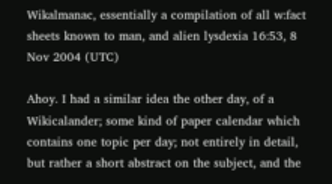Wikalmanac, essentially a compilation of all w:fact sheets known to man, and alien lysdexia 16:53, 8 Nov 2004 (UTC)

Ahoy. I had a similar idea the other day, of a Wikicalander; some kind of paper calendar which contains one topic per day; not entirely in detail, but rather a short abstract on the subject, and the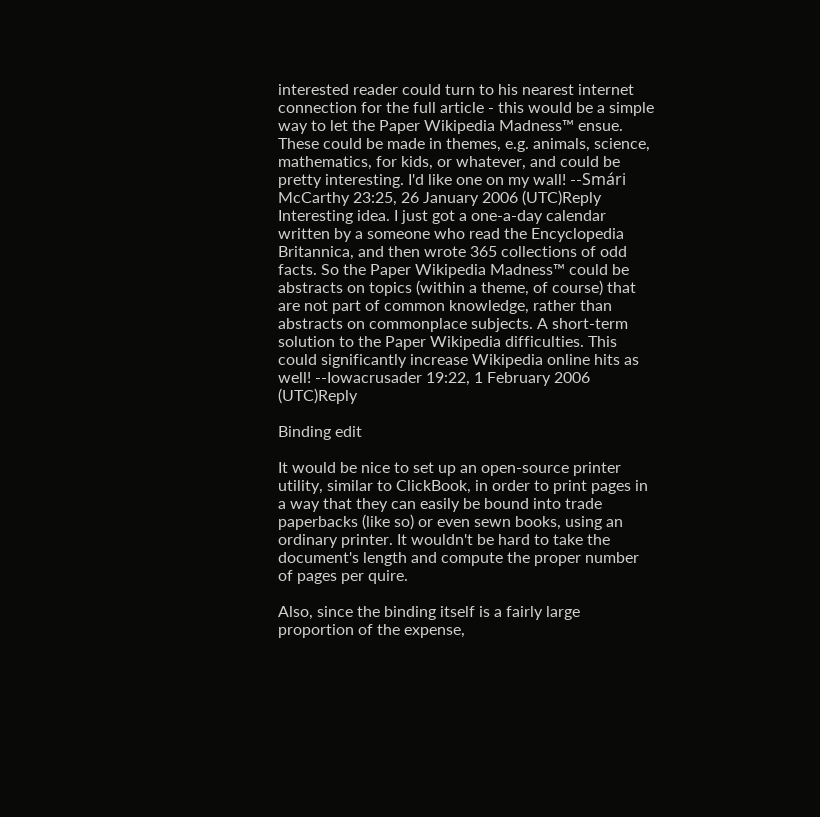interested reader could turn to his nearest internet connection for the full article - this would be a simple way to let the Paper Wikipedia Madness™ ensue. These could be made in themes, e.g. animals, science, mathematics, for kids, or whatever, and could be pretty interesting. I'd like one on my wall! --Smári McCarthy 23:25, 26 January 2006 (UTC)Reply
Interesting idea. I just got a one-a-day calendar written by a someone who read the Encyclopedia Britannica, and then wrote 365 collections of odd facts. So the Paper Wikipedia Madness™ could be abstracts on topics (within a theme, of course) that are not part of common knowledge, rather than abstracts on commonplace subjects. A short-term solution to the Paper Wikipedia difficulties. This could significantly increase Wikipedia online hits as well! --Iowacrusader 19:22, 1 February 2006 (UTC)Reply

Binding edit

It would be nice to set up an open-source printer utility, similar to ClickBook, in order to print pages in a way that they can easily be bound into trade paperbacks (like so) or even sewn books, using an ordinary printer. It wouldn't be hard to take the document's length and compute the proper number of pages per quire.

Also, since the binding itself is a fairly large proportion of the expense,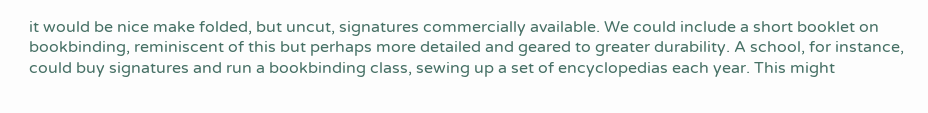it would be nice make folded, but uncut, signatures commercially available. We could include a short booklet on bookbinding, reminiscent of this but perhaps more detailed and geared to greater durability. A school, for instance, could buy signatures and run a bookbinding class, sewing up a set of encyclopedias each year. This might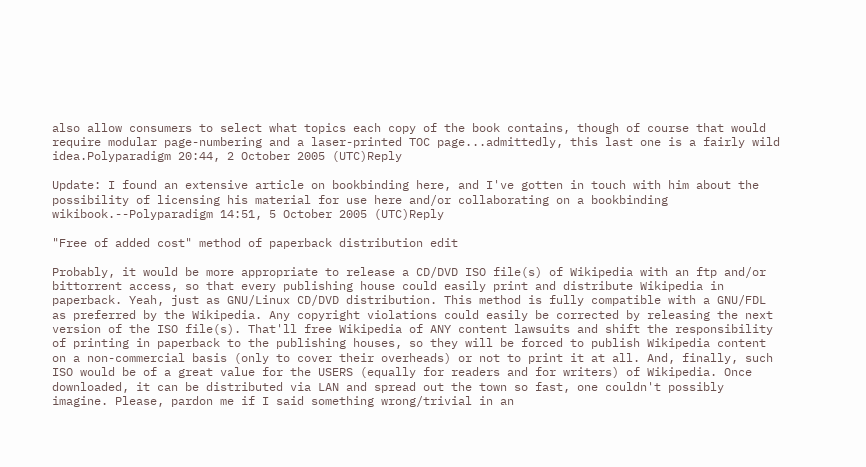also allow consumers to select what topics each copy of the book contains, though of course that would require modular page-numbering and a laser-printed TOC page...admittedly, this last one is a fairly wild idea.Polyparadigm 20:44, 2 October 2005 (UTC)Reply

Update: I found an extensive article on bookbinding here, and I've gotten in touch with him about the possibility of licensing his material for use here and/or collaborating on a bookbinding wikibook.--Polyparadigm 14:51, 5 October 2005 (UTC)Reply

"Free of added cost" method of paperback distribution edit

Probably, it would be more appropriate to release a CD/DVD ISO file(s) of Wikipedia with an ftp and/or bittorrent access, so that every publishing house could easily print and distribute Wikipedia in paperback. Yeah, just as GNU/Linux CD/DVD distribution. This method is fully compatible with a GNU/FDL as preferred by the Wikipedia. Any copyright violations could easily be corrected by releasing the next version of the ISO file(s). That'll free Wikipedia of ANY content lawsuits and shift the responsibility of printing in paperback to the publishing houses, so they will be forced to publish Wikipedia content on a non-commercial basis (only to cover their overheads) or not to print it at all. And, finally, such ISO would be of a great value for the USERS (equally for readers and for writers) of Wikipedia. Once downloaded, it can be distributed via LAN and spread out the town so fast, one couldn't possibly imagine. Please, pardon me if I said something wrong/trivial in an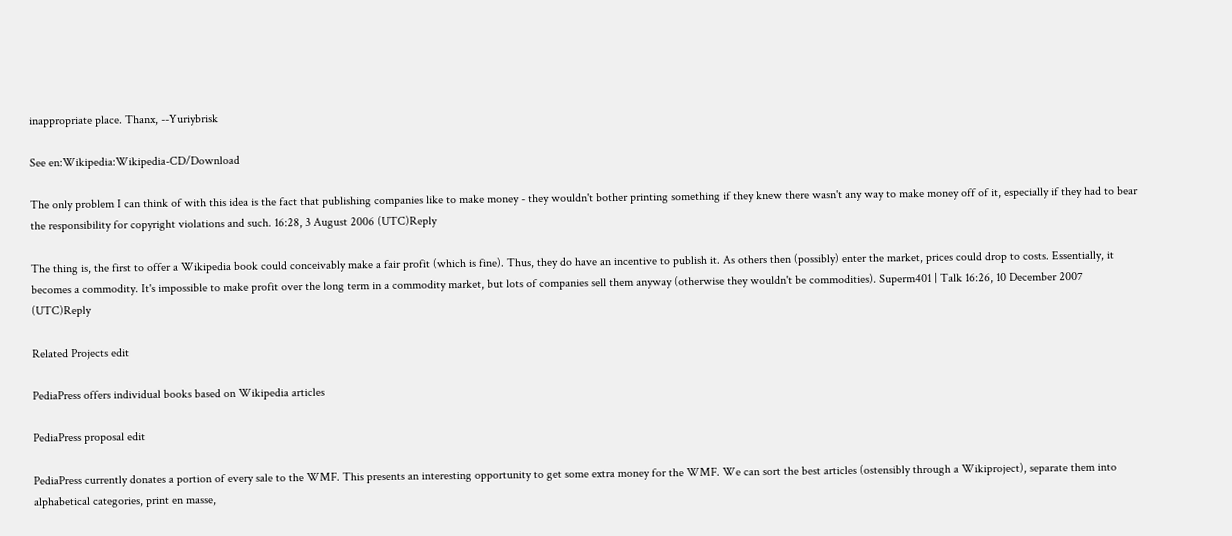inappropriate place. Thanx, --Yuriybrisk

See en:Wikipedia:Wikipedia-CD/Download

The only problem I can think of with this idea is the fact that publishing companies like to make money - they wouldn't bother printing something if they knew there wasn't any way to make money off of it, especially if they had to bear the responsibility for copyright violations and such. 16:28, 3 August 2006 (UTC)Reply

The thing is, the first to offer a Wikipedia book could conceivably make a fair profit (which is fine). Thus, they do have an incentive to publish it. As others then (possibly) enter the market, prices could drop to costs. Essentially, it becomes a commodity. It's impossible to make profit over the long term in a commodity market, but lots of companies sell them anyway (otherwise they wouldn't be commodities). Superm401 | Talk 16:26, 10 December 2007 (UTC)Reply

Related Projects edit

PediaPress offers individual books based on Wikipedia articles

PediaPress proposal edit

PediaPress currently donates a portion of every sale to the WMF. This presents an interesting opportunity to get some extra money for the WMF. We can sort the best articles (ostensibly through a Wikiproject), separate them into alphabetical categories, print en masse,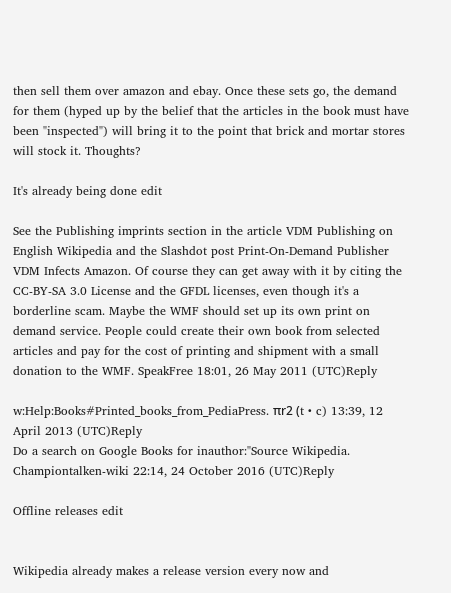then sell them over amazon and ebay. Once these sets go, the demand for them (hyped up by the belief that the articles in the book must have been "inspected") will bring it to the point that brick and mortar stores will stock it. Thoughts?

It's already being done edit

See the Publishing imprints section in the article VDM Publishing on English Wikipedia and the Slashdot post Print-On-Demand Publisher VDM Infects Amazon. Of course they can get away with it by citing the CC-BY-SA 3.0 License and the GFDL licenses, even though it's a borderline scam. Maybe the WMF should set up its own print on demand service. People could create their own book from selected articles and pay for the cost of printing and shipment with a small donation to the WMF. SpeakFree 18:01, 26 May 2011 (UTC)Reply

w:Help:Books#Printed_books_from_PediaPress. πr2 (t • c) 13:39, 12 April 2013 (UTC)Reply
Do a search on Google Books for inauthor:"Source Wikipedia. Championtalken-wiki 22:14, 24 October 2016 (UTC)Reply

Offline releases edit


Wikipedia already makes a release version every now and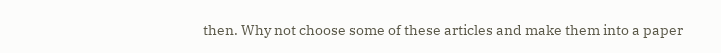then. Why not choose some of these articles and make them into a paper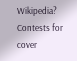Wikipedia? Contests for cover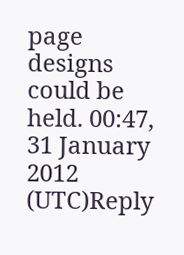page designs could be held. 00:47, 31 January 2012 (UTC)Reply